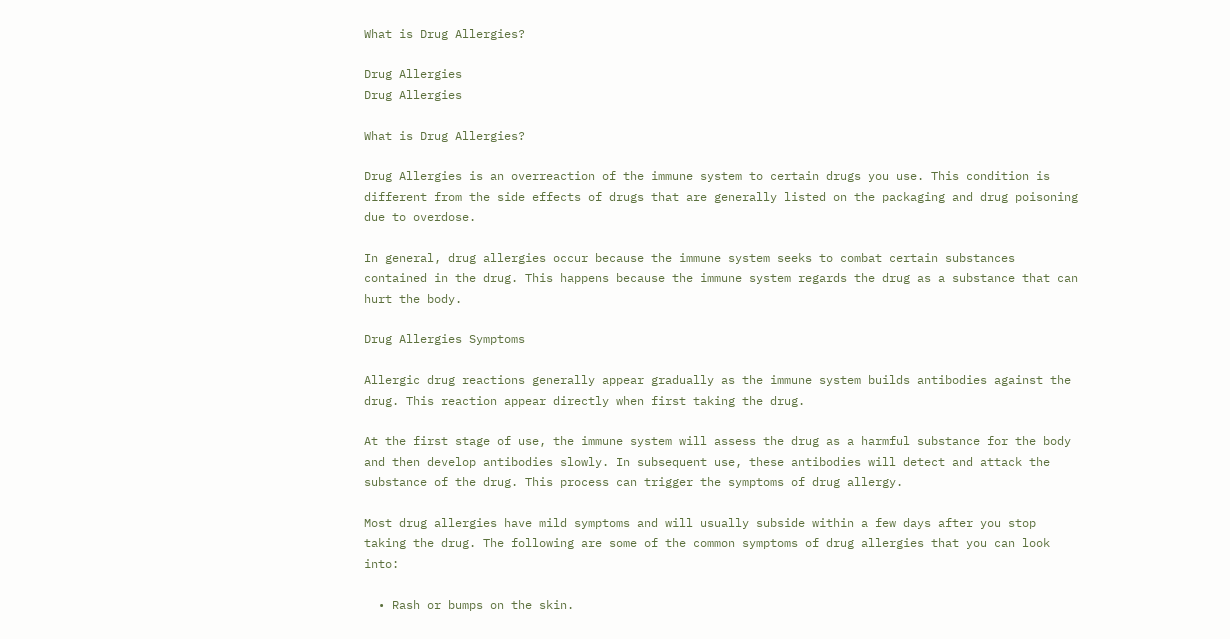What is Drug Allergies?

Drug Allergies
Drug Allergies

What is Drug Allergies?

Drug Allergies is an overreaction of the immune system to certain drugs you use. This condition is different from the side effects of drugs that are generally listed on the packaging and drug poisoning due to overdose.

In general, drug allergies occur because the immune system seeks to combat certain substances contained in the drug. This happens because the immune system regards the drug as a substance that can hurt the body.

Drug Allergies Symptoms

Allergic drug reactions generally appear gradually as the immune system builds antibodies against the drug. This reaction appear directly when first taking the drug.

At the first stage of use, the immune system will assess the drug as a harmful substance for the body and then develop antibodies slowly. In subsequent use, these antibodies will detect and attack the substance of the drug. This process can trigger the symptoms of drug allergy.

Most drug allergies have mild symptoms and will usually subside within a few days after you stop taking the drug. The following are some of the common symptoms of drug allergies that you can look into:

  • Rash or bumps on the skin.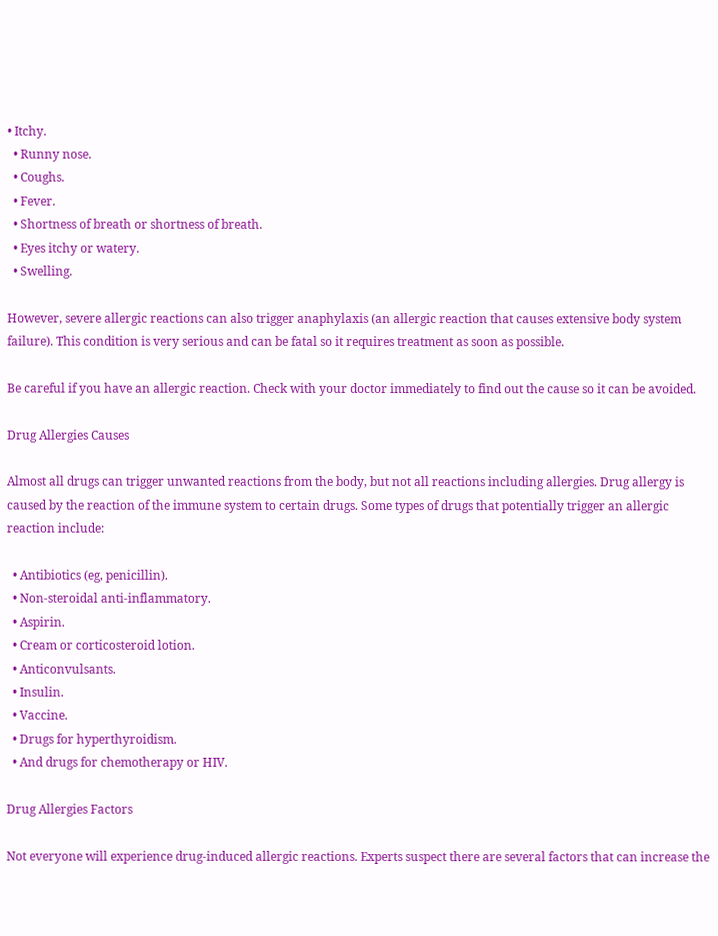• Itchy.
  • Runny nose.
  • Coughs.
  • Fever.
  • Shortness of breath or shortness of breath.
  • Eyes itchy or watery.
  • Swelling.

However, severe allergic reactions can also trigger anaphylaxis (an allergic reaction that causes extensive body system failure). This condition is very serious and can be fatal so it requires treatment as soon as possible.

Be careful if you have an allergic reaction. Check with your doctor immediately to find out the cause so it can be avoided.

Drug Allergies Causes

Almost all drugs can trigger unwanted reactions from the body, but not all reactions including allergies. Drug allergy is caused by the reaction of the immune system to certain drugs. Some types of drugs that potentially trigger an allergic reaction include:

  • Antibiotics (eg, penicillin).
  • Non-steroidal anti-inflammatory.
  • Aspirin.
  • Cream or corticosteroid lotion.
  • Anticonvulsants.
  • Insulin.
  • Vaccine.
  • Drugs for hyperthyroidism.
  • And drugs for chemotherapy or HIV.

Drug Allergies Factors

Not everyone will experience drug-induced allergic reactions. Experts suspect there are several factors that can increase the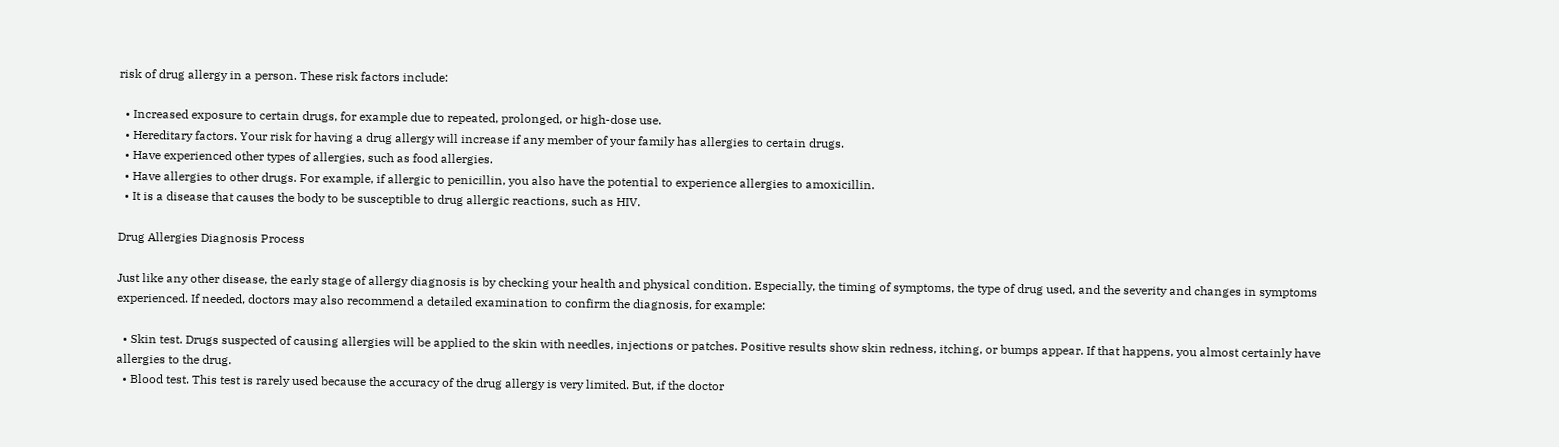risk of drug allergy in a person. These risk factors include:

  • Increased exposure to certain drugs, for example due to repeated, prolonged, or high-dose use.
  • Hereditary factors. Your risk for having a drug allergy will increase if any member of your family has allergies to certain drugs.
  • Have experienced other types of allergies, such as food allergies.
  • Have allergies to other drugs. For example, if allergic to penicillin, you also have the potential to experience allergies to amoxicillin.
  • It is a disease that causes the body to be susceptible to drug allergic reactions, such as HIV.

Drug Allergies Diagnosis Process

Just like any other disease, the early stage of allergy diagnosis is by checking your health and physical condition. Especially, the timing of symptoms, the type of drug used, and the severity and changes in symptoms experienced. If needed, doctors may also recommend a detailed examination to confirm the diagnosis, for example:

  • Skin test. Drugs suspected of causing allergies will be applied to the skin with needles, injections or patches. Positive results show skin redness, itching, or bumps appear. If that happens, you almost certainly have allergies to the drug.
  • Blood test. This test is rarely used because the accuracy of the drug allergy is very limited. But, if the doctor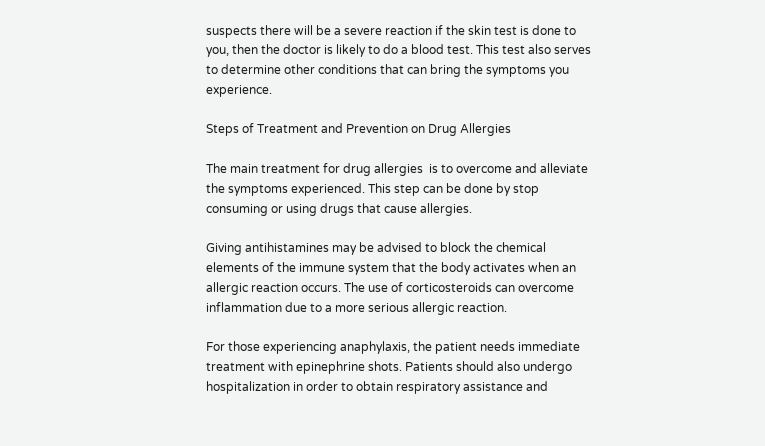suspects there will be a severe reaction if the skin test is done to you, then the doctor is likely to do a blood test. This test also serves to determine other conditions that can bring the symptoms you experience.

Steps of Treatment and Prevention on Drug Allergies

The main treatment for drug allergies  is to overcome and alleviate the symptoms experienced. This step can be done by stop consuming or using drugs that cause allergies.

Giving antihistamines may be advised to block the chemical elements of the immune system that the body activates when an allergic reaction occurs. The use of corticosteroids can overcome inflammation due to a more serious allergic reaction.

For those experiencing anaphylaxis, the patient needs immediate treatment with epinephrine shots. Patients should also undergo hospitalization in order to obtain respiratory assistance and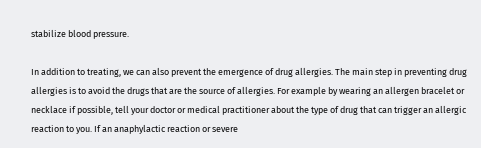stabilize blood pressure.

In addition to treating, we can also prevent the emergence of drug allergies. The main step in preventing drug allergies is to avoid the drugs that are the source of allergies. For example by wearing an allergen bracelet or necklace if possible, tell your doctor or medical practitioner about the type of drug that can trigger an allergic reaction to you. If an anaphylactic reaction or severe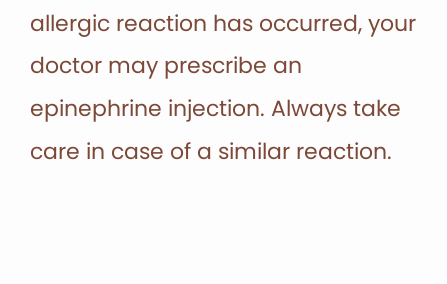allergic reaction has occurred, your doctor may prescribe an epinephrine injection. Always take care in case of a similar reaction.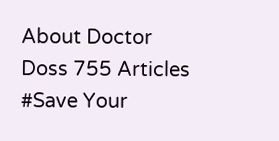About Doctor Doss 755 Articles
#Save Your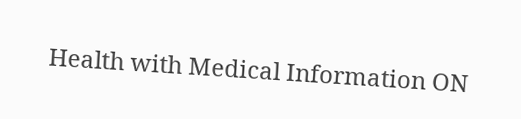Health with Medical Information ON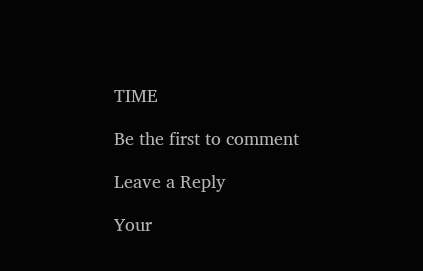TIME

Be the first to comment

Leave a Reply

Your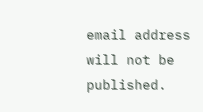email address will not be published.